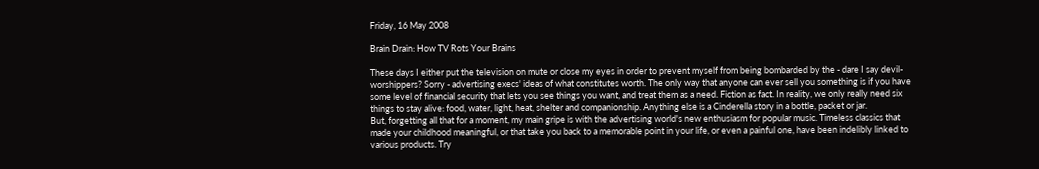Friday, 16 May 2008

Brain Drain: How TV Rots Your Brains

These days I either put the television on mute or close my eyes in order to prevent myself from being bombarded by the - dare I say devil-worshippers? Sorry - advertising execs' ideas of what constitutes worth. The only way that anyone can ever sell you something is if you have some level of financial security that lets you see things you want, and treat them as a need. Fiction as fact. In reality, we only really need six things to stay alive: food, water, light, heat, shelter and companionship. Anything else is a Cinderella story in a bottle, packet or jar.
But, forgetting all that for a moment, my main gripe is with the advertising world's new enthusiasm for popular music. Timeless classics that made your childhood meaningful, or that take you back to a memorable point in your life, or even a painful one, have been indelibly linked to various products. Try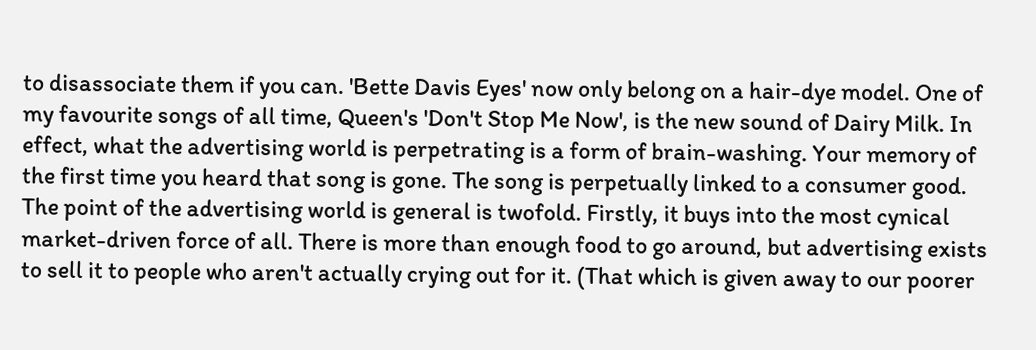to disassociate them if you can. 'Bette Davis Eyes' now only belong on a hair-dye model. One of my favourite songs of all time, Queen's 'Don't Stop Me Now', is the new sound of Dairy Milk. In effect, what the advertising world is perpetrating is a form of brain-washing. Your memory of the first time you heard that song is gone. The song is perpetually linked to a consumer good.
The point of the advertising world is general is twofold. Firstly, it buys into the most cynical market-driven force of all. There is more than enough food to go around, but advertising exists to sell it to people who aren't actually crying out for it. (That which is given away to our poorer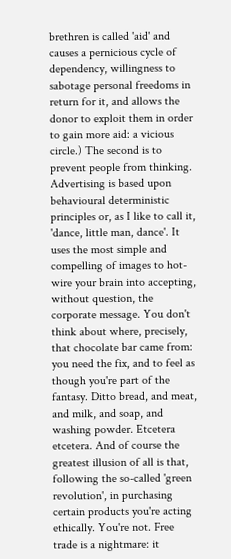brethren is called 'aid' and causes a pernicious cycle of dependency, willingness to sabotage personal freedoms in return for it, and allows the donor to exploit them in order to gain more aid: a vicious circle.) The second is to prevent people from thinking. Advertising is based upon behavioural deterministic principles or, as I like to call it, 'dance, little man, dance'. It uses the most simple and compelling of images to hot-wire your brain into accepting, without question, the corporate message. You don't think about where, precisely, that chocolate bar came from: you need the fix, and to feel as though you're part of the fantasy. Ditto bread, and meat, and milk, and soap, and washing powder. Etcetera etcetera. And of course the greatest illusion of all is that, following the so-called 'green revolution', in purchasing certain products you're acting ethically. You're not. Free trade is a nightmare: it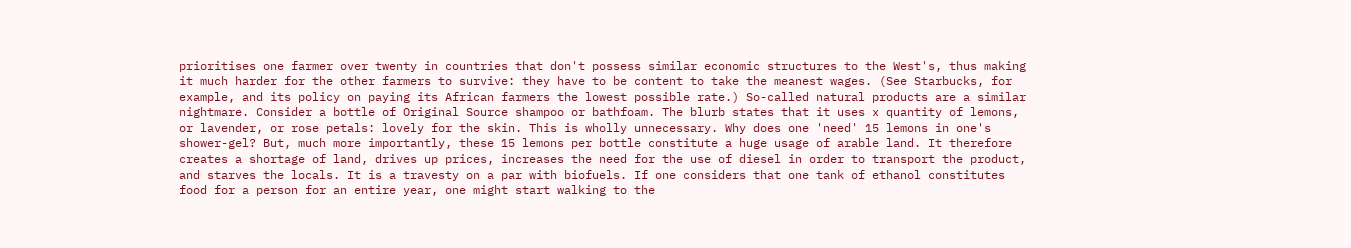prioritises one farmer over twenty in countries that don't possess similar economic structures to the West's, thus making it much harder for the other farmers to survive: they have to be content to take the meanest wages. (See Starbucks, for example, and its policy on paying its African farmers the lowest possible rate.) So-called natural products are a similar nightmare. Consider a bottle of Original Source shampoo or bathfoam. The blurb states that it uses x quantity of lemons, or lavender, or rose petals: lovely for the skin. This is wholly unnecessary. Why does one 'need' 15 lemons in one's shower-gel? But, much more importantly, these 15 lemons per bottle constitute a huge usage of arable land. It therefore creates a shortage of land, drives up prices, increases the need for the use of diesel in order to transport the product, and starves the locals. It is a travesty on a par with biofuels. If one considers that one tank of ethanol constitutes food for a person for an entire year, one might start walking to the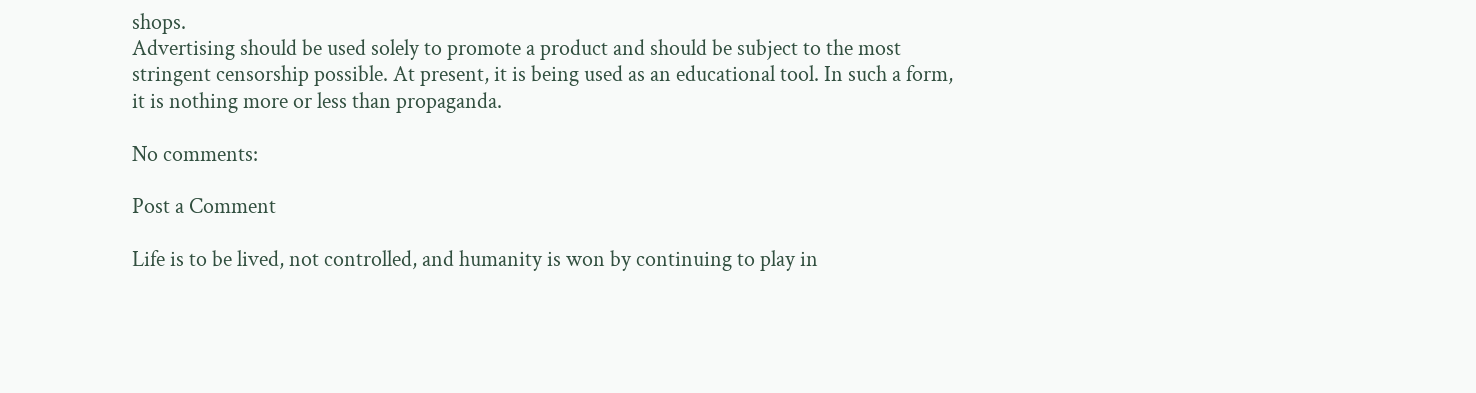shops.
Advertising should be used solely to promote a product and should be subject to the most stringent censorship possible. At present, it is being used as an educational tool. In such a form, it is nothing more or less than propaganda.

No comments:

Post a Comment

Life is to be lived, not controlled, and humanity is won by continuing to play in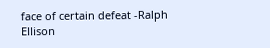face of certain defeat -Ralph Ellison